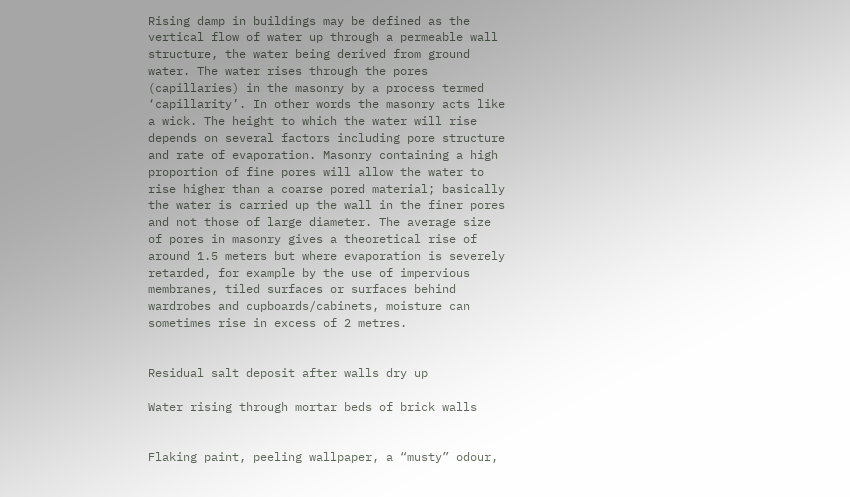Rising damp in buildings may be defined as the vertical flow of water up through a permeable wall structure, the water being derived from ground water. The water rises through the pores (capillaries) in the masonry by a process termed ‘capillarity’. In other words the masonry acts like a wick. The height to which the water will rise depends on several factors including pore structure and rate of evaporation. Masonry containing a high proportion of fine pores will allow the water to rise higher than a coarse pored material; basically the water is carried up the wall in the finer pores and not those of large diameter. The average size of pores in masonry gives a theoretical rise of around 1.5 meters but where evaporation is severely retarded, for example by the use of impervious membranes, tiled surfaces or surfaces behind wardrobes and cupboards/cabinets, moisture can sometimes rise in excess of 2 metres.


Residual salt deposit after walls dry up

Water rising through mortar beds of brick walls


Flaking paint, peeling wallpaper, a “musty” odour,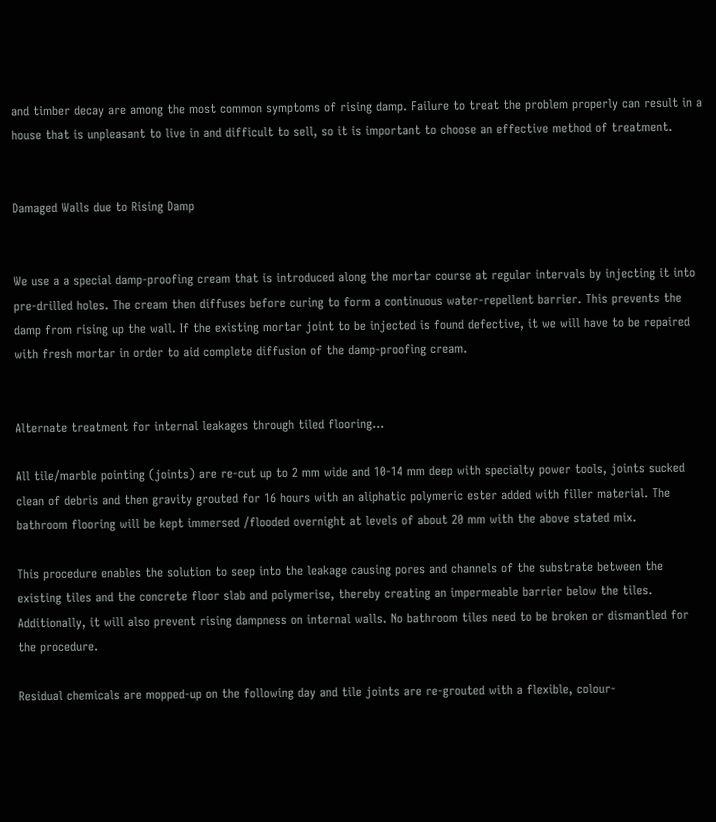and timber decay are among the most common symptoms of rising damp. Failure to treat the problem properly can result in a house that is unpleasant to live in and difficult to sell, so it is important to choose an effective method of treatment.


Damaged Walls due to Rising Damp


We use a a special damp-proofing cream that is introduced along the mortar course at regular intervals by injecting it into pre-drilled holes. The cream then diffuses before curing to form a continuous water-repellent barrier. This prevents the damp from rising up the wall. If the existing mortar joint to be injected is found defective, it we will have to be repaired with fresh mortar in order to aid complete diffusion of the damp-proofing cream.


Alternate treatment for internal leakages through tiled flooring…

All tile/marble pointing (joints) are re-cut up to 2 mm wide and 10-14 mm deep with specialty power tools, joints sucked clean of debris and then gravity grouted for 16 hours with an aliphatic polymeric ester added with filler material. The bathroom flooring will be kept immersed /flooded overnight at levels of about 20 mm with the above stated mix.

This procedure enables the solution to seep into the leakage causing pores and channels of the substrate between the existing tiles and the concrete floor slab and polymerise, thereby creating an impermeable barrier below the tiles. Additionally, it will also prevent rising dampness on internal walls. No bathroom tiles need to be broken or dismantled for the procedure.

Residual chemicals are mopped-up on the following day and tile joints are re-grouted with a flexible, colour-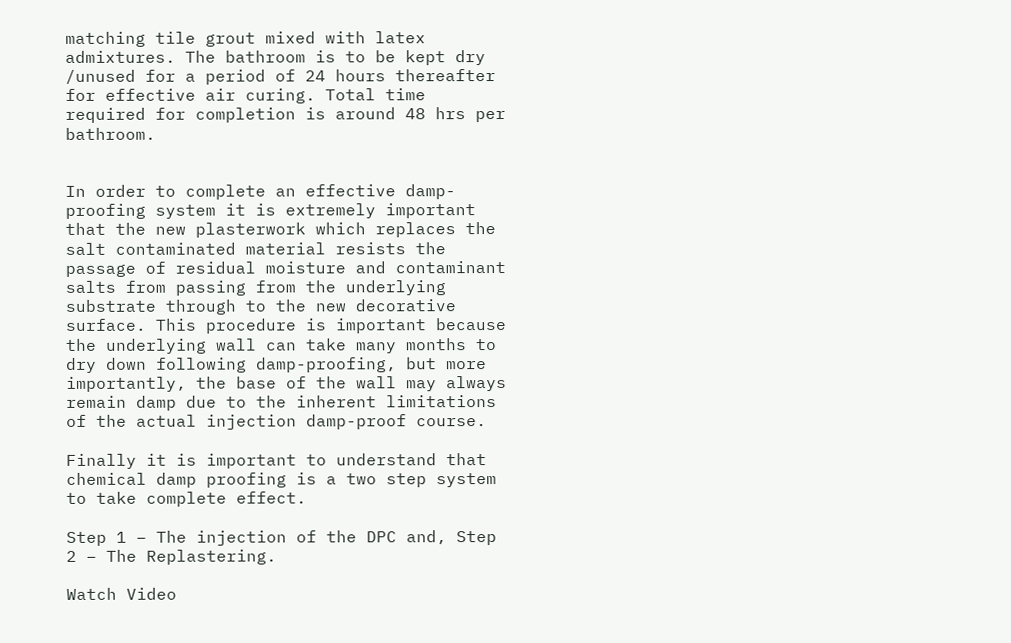matching tile grout mixed with latex admixtures. The bathroom is to be kept dry /unused for a period of 24 hours thereafter for effective air curing. Total time required for completion is around 48 hrs per bathroom.


In order to complete an effective damp-proofing system it is extremely important that the new plasterwork which replaces the salt contaminated material resists the passage of residual moisture and contaminant salts from passing from the underlying substrate through to the new decorative surface. This procedure is important because the underlying wall can take many months to dry down following damp-proofing, but more importantly, the base of the wall may always remain damp due to the inherent limitations of the actual injection damp-proof course.

Finally it is important to understand that chemical damp proofing is a two step system to take complete effect.

Step 1 – The injection of the DPC and, Step 2 – The Replastering.

Watch Video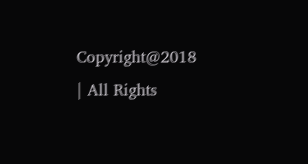Copyright@2018 | All Rights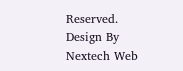Reserved. Design By Nextech Web